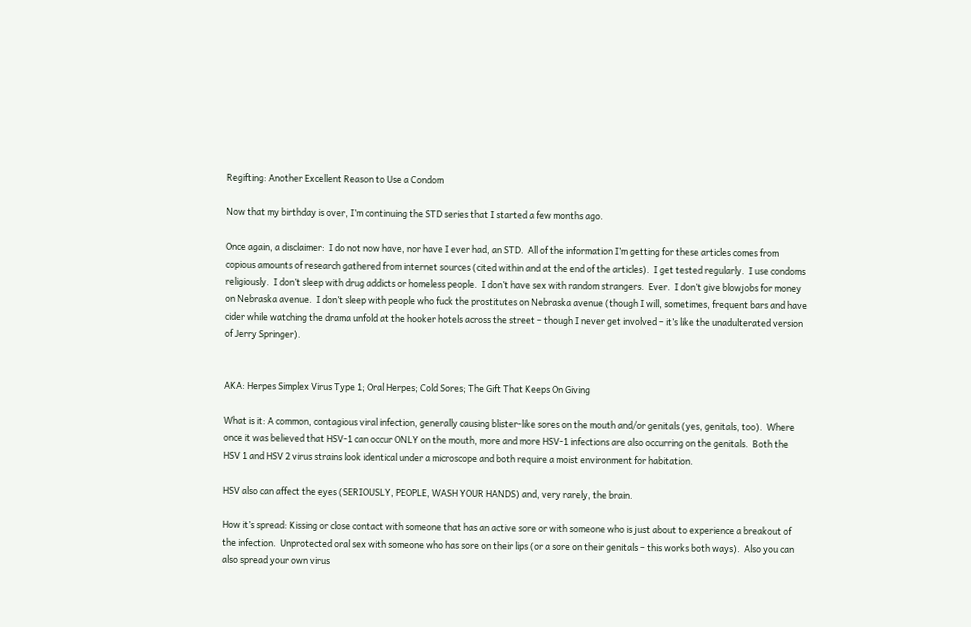Regifting: Another Excellent Reason to Use a Condom

Now that my birthday is over, I’m continuing the STD series that I started a few months ago.

Once again, a disclaimer:  I do not now have, nor have I ever had, an STD.  All of the information I’m getting for these articles comes from copious amounts of research gathered from internet sources (cited within and at the end of the articles).  I get tested regularly.  I use condoms religiously.  I don’t sleep with drug addicts or homeless people.  I don’t have sex with random strangers.  Ever.  I don’t give blowjobs for money on Nebraska avenue.  I don’t sleep with people who fuck the prostitutes on Nebraska avenue (though I will, sometimes, frequent bars and have cider while watching the drama unfold at the hooker hotels across the street – though I never get involved – it’s like the unadulterated version of Jerry Springer).


AKA: Herpes Simplex Virus Type 1; Oral Herpes; Cold Sores; The Gift That Keeps On Giving

What is it: A common, contagious viral infection, generally causing blister-like sores on the mouth and/or genitals (yes, genitals, too).  Where once it was believed that HSV-1 can occur ONLY on the mouth, more and more HSV-1 infections are also occurring on the genitals.  Both the HSV 1 and HSV 2 virus strains look identical under a microscope and both require a moist environment for habitation.

HSV also can affect the eyes (SERIOUSLY, PEOPLE, WASH YOUR HANDS) and, very rarely, the brain.

How it’s spread: Kissing or close contact with someone that has an active sore or with someone who is just about to experience a breakout of the infection.  Unprotected oral sex with someone who has sore on their lips (or a sore on their genitals – this works both ways).  Also you can also spread your own virus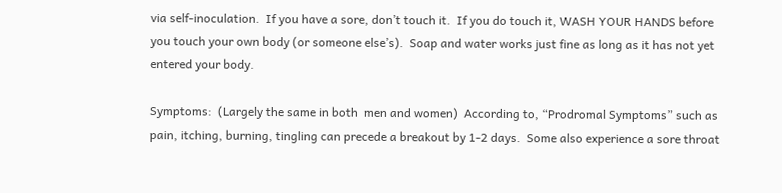via self-inoculation.  If you have a sore, don’t touch it.  If you do touch it, WASH YOUR HANDS before you touch your own body (or someone else’s).  Soap and water works just fine as long as it has not yet entered your body.

Symptoms:  (Largely the same in both  men and women)  According to, “Prodromal Symptoms” such as pain, itching, burning, tingling can precede a breakout by 1-2 days.  Some also experience a sore throat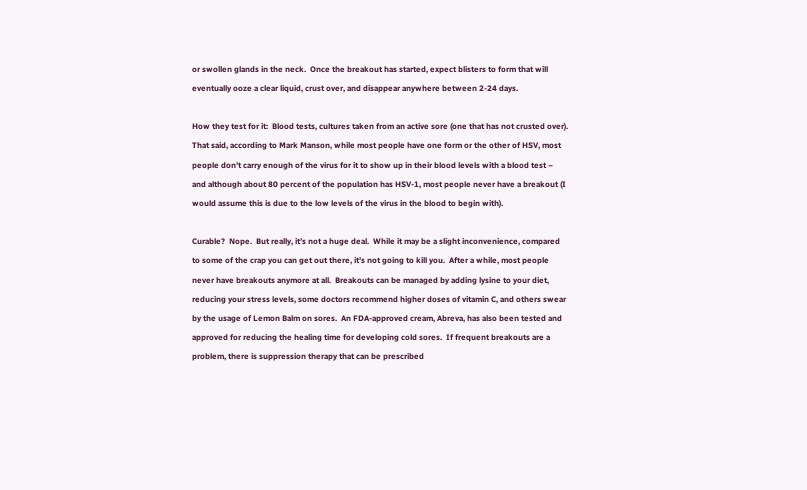or swollen glands in the neck.  Once the breakout has started, expect blisters to form that will eventually ooze a clear liquid, crust over, and disappear anywhere between 2-24 days.

How they test for it:  Blood tests, cultures taken from an active sore (one that has not crusted over).  That said, according to Mark Manson, while most people have one form or the other of HSV, most people don’t carry enough of the virus for it to show up in their blood levels with a blood test – and although about 80 percent of the population has HSV-1, most people never have a breakout (I would assume this is due to the low levels of the virus in the blood to begin with).

Curable?  Nope.  But really, it’s not a huge deal.  While it may be a slight inconvenience, compared to some of the crap you can get out there, it’s not going to kill you.  After a while, most people never have breakouts anymore at all.  Breakouts can be managed by adding lysine to your diet, reducing your stress levels, some doctors recommend higher doses of vitamin C, and others swear by the usage of Lemon Balm on sores.  An FDA-approved cream, Abreva, has also been tested and approved for reducing the healing time for developing cold sores.  If frequent breakouts are a problem, there is suppression therapy that can be prescribed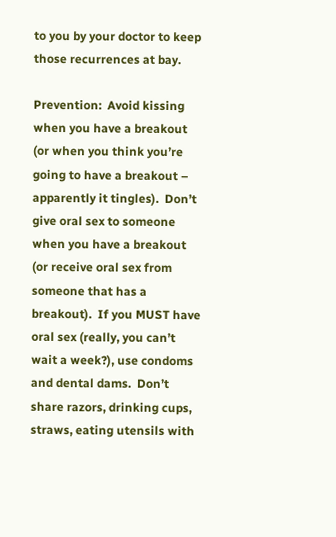to you by your doctor to keep those recurrences at bay.

Prevention:  Avoid kissing when you have a breakout (or when you think you’re going to have a breakout – apparently it tingles).  Don’t give oral sex to someone when you have a breakout (or receive oral sex from someone that has a breakout).  If you MUST have oral sex (really, you can’t wait a week?), use condoms and dental dams.  Don’t share razors, drinking cups, straws, eating utensils with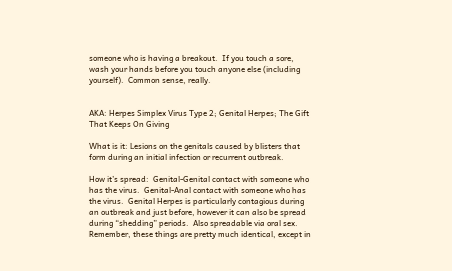someone who is having a breakout.  If you touch a sore, wash your hands before you touch anyone else (including yourself).  Common sense, really.


AKA: Herpes Simplex Virus Type 2; Genital Herpes; The Gift That Keeps On Giving

What is it: Lesions on the genitals caused by blisters that form during an initial infection or recurrent outbreak.

How it’s spread:  Genital-Genital contact with someone who has the virus.  Genital-Anal contact with someone who has the virus.  Genital Herpes is particularly contagious during an outbreak and just before, however it can also be spread during “shedding” periods.  Also spreadable via oral sex.  Remember, these things are pretty much identical, except in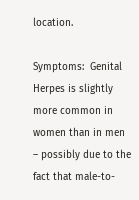location.

Symptoms:  Genital Herpes is slightly more common in women than in men – possibly due to the fact that male-to-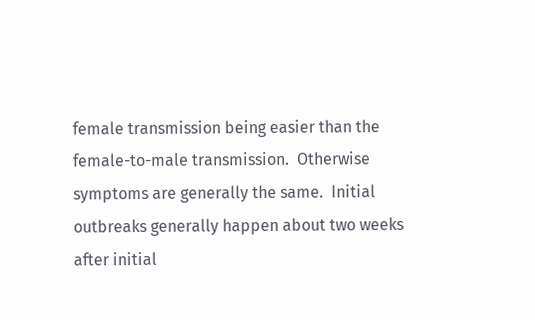female transmission being easier than the female-to-male transmission.  Otherwise symptoms are generally the same.  Initial outbreaks generally happen about two weeks after initial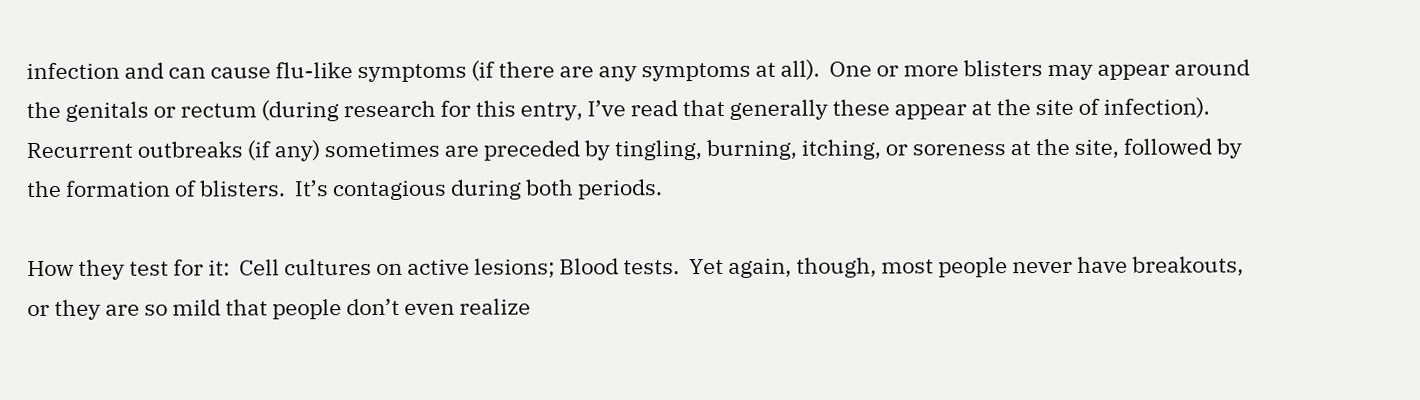infection and can cause flu-like symptoms (if there are any symptoms at all).  One or more blisters may appear around the genitals or rectum (during research for this entry, I’ve read that generally these appear at the site of infection). Recurrent outbreaks (if any) sometimes are preceded by tingling, burning, itching, or soreness at the site, followed by the formation of blisters.  It’s contagious during both periods.

How they test for it:  Cell cultures on active lesions; Blood tests.  Yet again, though, most people never have breakouts, or they are so mild that people don’t even realize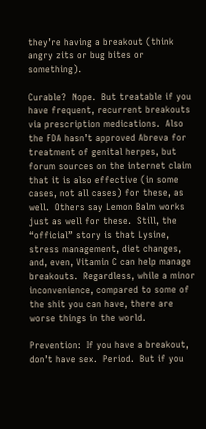they’re having a breakout (think angry zits or bug bites or something).

Curable?  Nope.  But treatable if you have frequent, recurrent breakouts via prescription medications.  Also the FDA hasn’t approved Abreva for treatment of genital herpes, but forum sources on the internet claim that it is also effective (in some cases, not all cases) for these, as well.  Others say Lemon Balm works just as well for these.  Still, the “official” story is that Lysine, stress management, diet changes, and, even, Vitamin C can help manage breakouts.  Regardless, while a minor inconvenience, compared to some of the shit you can have, there are worse things in the world.

Prevention:  If you have a breakout, don’t have sex.  Period.  But if you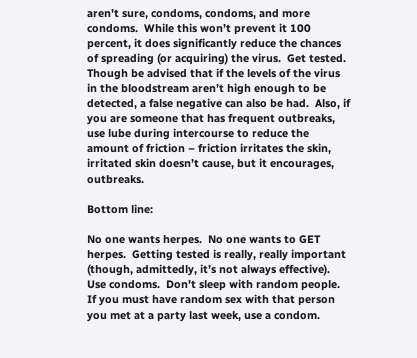aren’t sure, condoms, condoms, and more condoms.  While this won’t prevent it 100 percent, it does significantly reduce the chances of spreading (or acquiring) the virus.  Get tested.  Though be advised that if the levels of the virus in the bloodstream aren’t high enough to be detected, a false negative can also be had.  Also, if you are someone that has frequent outbreaks, use lube during intercourse to reduce the amount of friction – friction irritates the skin, irritated skin doesn’t cause, but it encourages, outbreaks.

Bottom line:

No one wants herpes.  No one wants to GET herpes.  Getting tested is really, really important (though, admittedly, it’s not always effective).  Use condoms.  Don’t sleep with random people.  If you must have random sex with that person you met at a party last week, use a condom.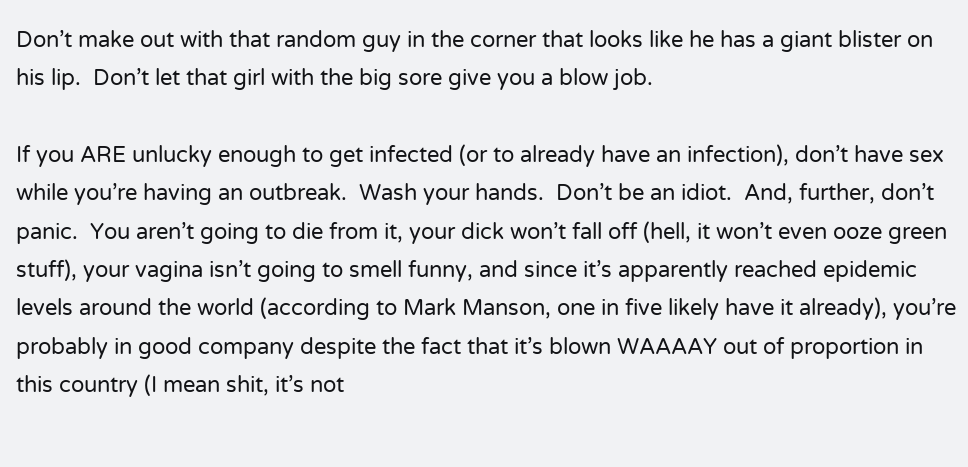Don’t make out with that random guy in the corner that looks like he has a giant blister on his lip.  Don’t let that girl with the big sore give you a blow job.

If you ARE unlucky enough to get infected (or to already have an infection), don’t have sex while you’re having an outbreak.  Wash your hands.  Don’t be an idiot.  And, further, don’t panic.  You aren’t going to die from it, your dick won’t fall off (hell, it won’t even ooze green stuff), your vagina isn’t going to smell funny, and since it’s apparently reached epidemic levels around the world (according to Mark Manson, one in five likely have it already), you’re probably in good company despite the fact that it’s blown WAAAAY out of proportion in this country (I mean shit, it’s not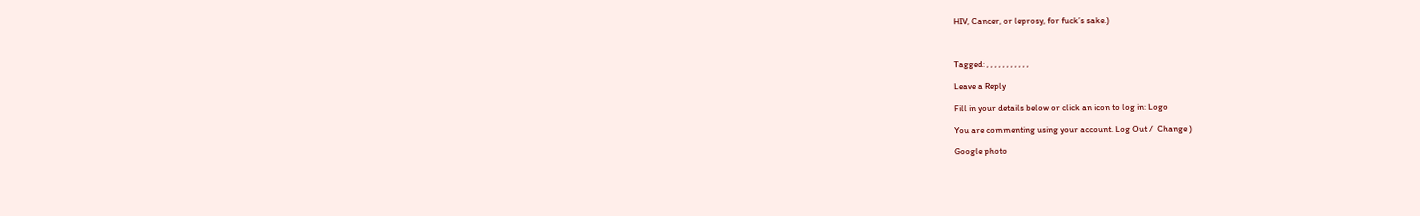HIV, Cancer, or leprosy, for fuck’s sake.)



Tagged: , , , , , , , , , , ,

Leave a Reply

Fill in your details below or click an icon to log in: Logo

You are commenting using your account. Log Out /  Change )

Google photo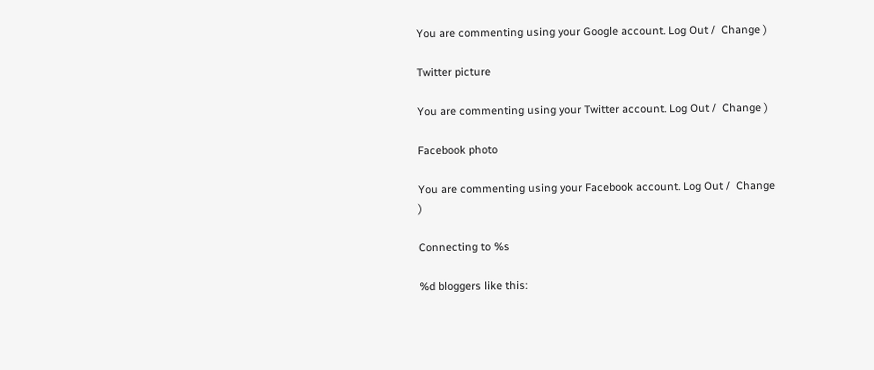You are commenting using your Google account. Log Out /  Change )

Twitter picture

You are commenting using your Twitter account. Log Out /  Change )

Facebook photo

You are commenting using your Facebook account. Log Out /  Change )

Connecting to %s

%d bloggers like this: